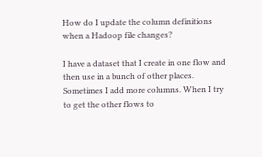How do I update the column definitions when a Hadoop file changes?

I have a dataset that I create in one flow and then use in a bunch of other places. Sometimes I add more columns. When I try to get the other flows to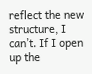reflect the new structure, I can’t. If I open up the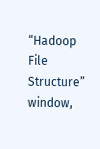“Hadoop File Structure” window,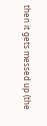then it gets messed up (the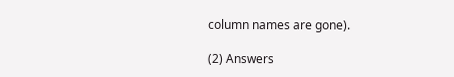column names are gone).

(2) Answers